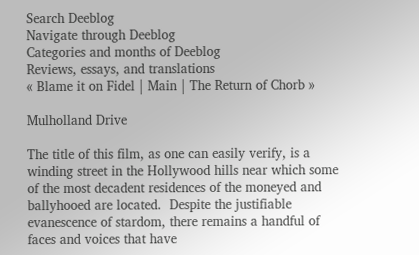Search Deeblog
Navigate through Deeblog
Categories and months of Deeblog
Reviews, essays, and translations
« Blame it on Fidel | Main | The Return of Chorb »

Mulholland Drive

The title of this film, as one can easily verify, is a winding street in the Hollywood hills near which some of the most decadent residences of the moneyed and ballyhooed are located.  Despite the justifiable evanescence of stardom, there remains a handful of faces and voices that have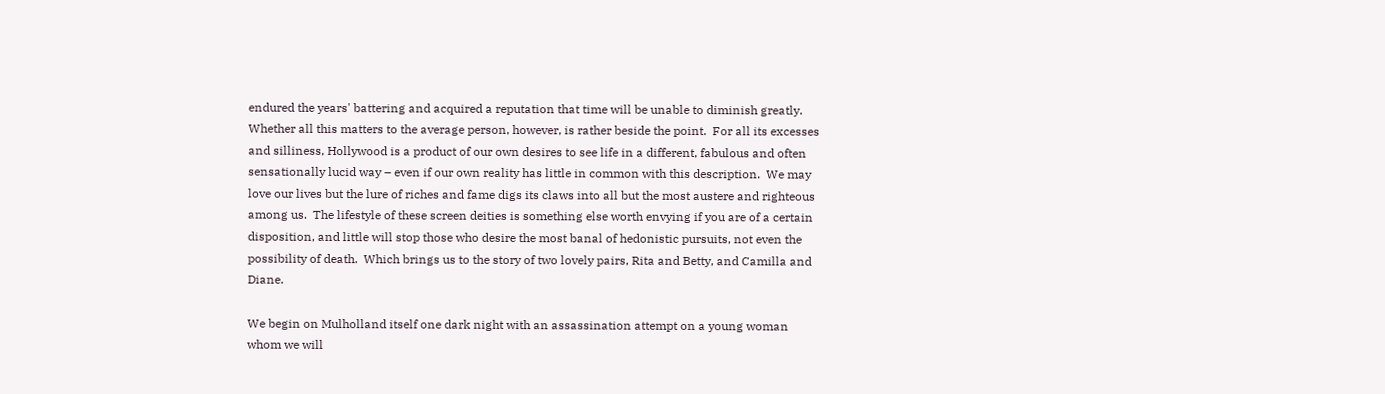endured the years' battering and acquired a reputation that time will be unable to diminish greatly.  Whether all this matters to the average person, however, is rather beside the point.  For all its excesses and silliness, Hollywood is a product of our own desires to see life in a different, fabulous and often sensationally lucid way – even if our own reality has little in common with this description.  We may love our lives but the lure of riches and fame digs its claws into all but the most austere and righteous among us.  The lifestyle of these screen deities is something else worth envying if you are of a certain disposition, and little will stop those who desire the most banal of hedonistic pursuits, not even the possibility of death.  Which brings us to the story of two lovely pairs, Rita and Betty, and Camilla and Diane.

We begin on Mulholland itself one dark night with an assassination attempt on a young woman whom we will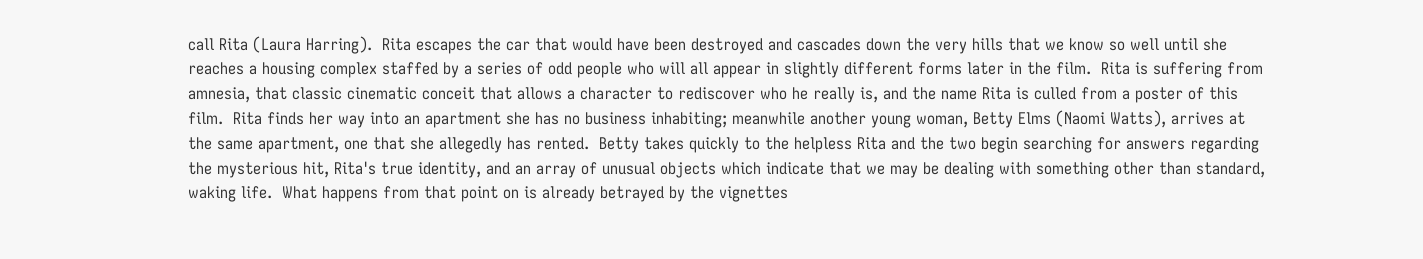call Rita (Laura Harring).  Rita escapes the car that would have been destroyed and cascades down the very hills that we know so well until she reaches a housing complex staffed by a series of odd people who will all appear in slightly different forms later in the film.  Rita is suffering from amnesia, that classic cinematic conceit that allows a character to rediscover who he really is, and the name Rita is culled from a poster of this film.  Rita finds her way into an apartment she has no business inhabiting; meanwhile another young woman, Betty Elms (Naomi Watts), arrives at the same apartment, one that she allegedly has rented.  Betty takes quickly to the helpless Rita and the two begin searching for answers regarding the mysterious hit, Rita's true identity, and an array of unusual objects which indicate that we may be dealing with something other than standard, waking life.  What happens from that point on is already betrayed by the vignettes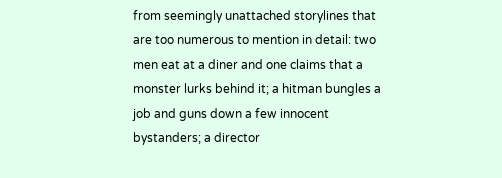from seemingly unattached storylines that are too numerous to mention in detail: two men eat at a diner and one claims that a monster lurks behind it; a hitman bungles a job and guns down a few innocent bystanders; a director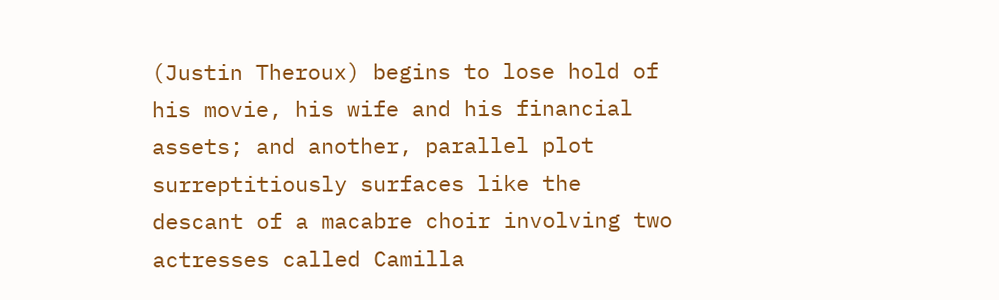(Justin Theroux) begins to lose hold of his movie, his wife and his financial assets; and another, parallel plot surreptitiously surfaces like the descant of a macabre choir involving two actresses called Camilla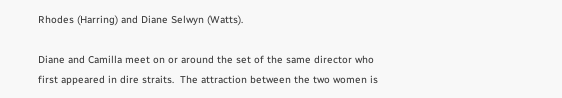Rhodes (Harring) and Diane Selwyn (Watts).

Diane and Camilla meet on or around the set of the same director who first appeared in dire straits.  The attraction between the two women is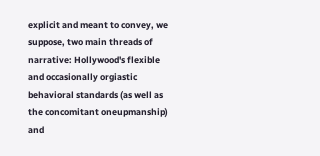explicit and meant to convey, we suppose, two main threads of narrative: Hollywood's flexible and occasionally orgiastic behavioral standards (as well as the concomitant oneupmanship) and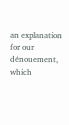an explanation for our dénouement, which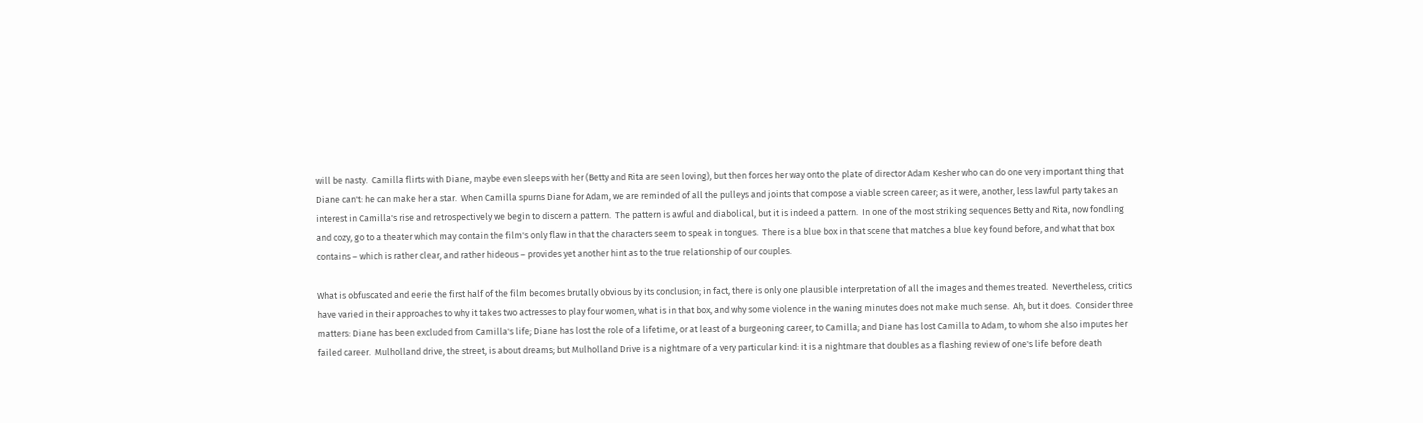will be nasty.  Camilla flirts with Diane, maybe even sleeps with her (Betty and Rita are seen loving), but then forces her way onto the plate of director Adam Kesher who can do one very important thing that Diane can't: he can make her a star.  When Camilla spurns Diane for Adam, we are reminded of all the pulleys and joints that compose a viable screen career; as it were, another, less lawful party takes an interest in Camilla's rise and retrospectively we begin to discern a pattern.  The pattern is awful and diabolical, but it is indeed a pattern.  In one of the most striking sequences Betty and Rita, now fondling and cozy, go to a theater which may contain the film's only flaw in that the characters seem to speak in tongues.  There is a blue box in that scene that matches a blue key found before, and what that box contains – which is rather clear, and rather hideous – provides yet another hint as to the true relationship of our couples.

What is obfuscated and eerie the first half of the film becomes brutally obvious by its conclusion; in fact, there is only one plausible interpretation of all the images and themes treated.  Nevertheless, critics have varied in their approaches to why it takes two actresses to play four women, what is in that box, and why some violence in the waning minutes does not make much sense.  Ah, but it does.  Consider three matters: Diane has been excluded from Camilla's life; Diane has lost the role of a lifetime, or at least of a burgeoning career, to Camilla; and Diane has lost Camilla to Adam, to whom she also imputes her failed career.  Mulholland drive, the street, is about dreams; but Mulholland Drive is a nightmare of a very particular kind: it is a nightmare that doubles as a flashing review of one's life before death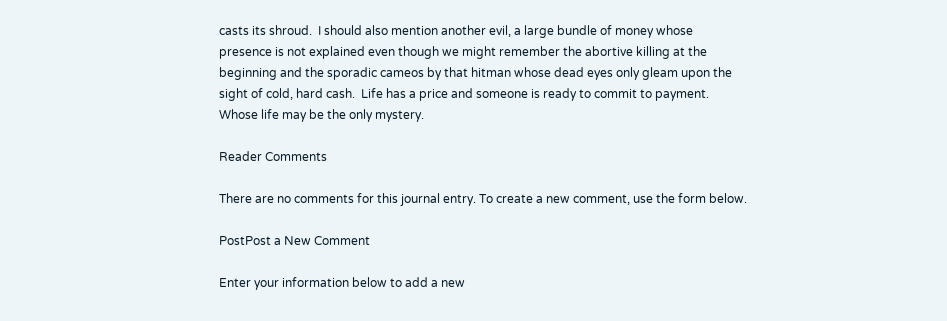casts its shroud.  I should also mention another evil, a large bundle of money whose presence is not explained even though we might remember the abortive killing at the beginning and the sporadic cameos by that hitman whose dead eyes only gleam upon the sight of cold, hard cash.  Life has a price and someone is ready to commit to payment.  Whose life may be the only mystery.

Reader Comments

There are no comments for this journal entry. To create a new comment, use the form below.

PostPost a New Comment

Enter your information below to add a new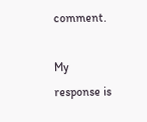comment.

My response is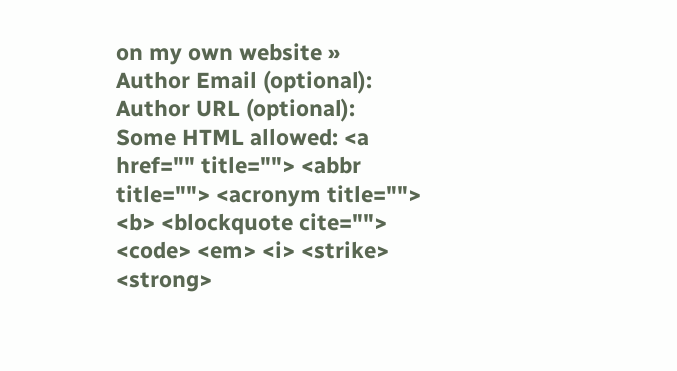on my own website »
Author Email (optional):
Author URL (optional):
Some HTML allowed: <a href="" title=""> <abbr title=""> <acronym title=""> <b> <blockquote cite=""> <code> <em> <i> <strike> <strong>